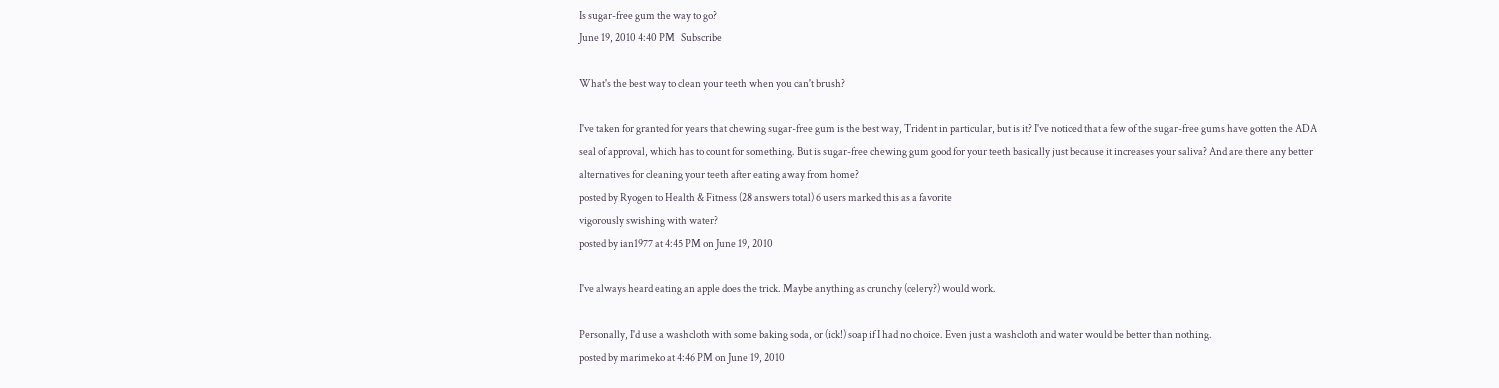Is sugar-free gum the way to go?
June 19, 2010 4:40 PM   Subscribe

What's the best way to clean your teeth when you can't brush?

I've taken for granted for years that chewing sugar-free gum is the best way, Trident in particular, but is it? I've noticed that a few of the sugar-free gums have gotten the ADA seal of approval, which has to count for something. But is sugar-free chewing gum good for your teeth basically just because it increases your saliva? And are there any better alternatives for cleaning your teeth after eating away from home?
posted by Ryogen to Health & Fitness (28 answers total) 6 users marked this as a favorite
vigorously swishing with water?
posted by ian1977 at 4:45 PM on June 19, 2010

I've always heard eating an apple does the trick. Maybe anything as crunchy (celery?) would work.

Personally, I'd use a washcloth with some baking soda, or (ick!) soap if I had no choice. Even just a washcloth and water would be better than nothing.
posted by marimeko at 4:46 PM on June 19, 2010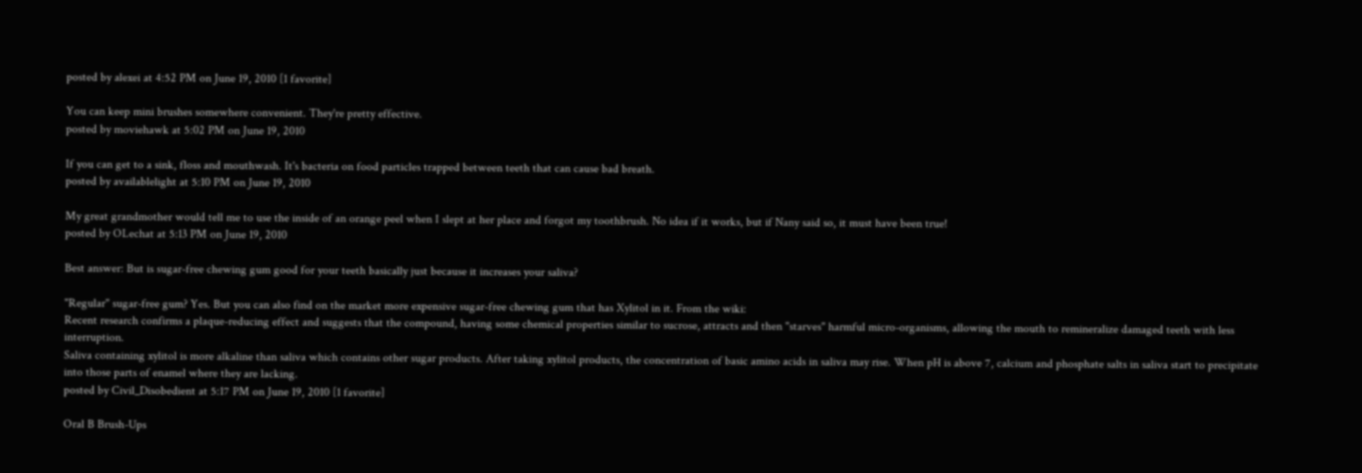posted by alexei at 4:52 PM on June 19, 2010 [1 favorite]

You can keep mini brushes somewhere convenient. They're pretty effective.
posted by moviehawk at 5:02 PM on June 19, 2010

If you can get to a sink, floss and mouthwash. It's bacteria on food particles trapped between teeth that can cause bad breath.
posted by availablelight at 5:10 PM on June 19, 2010

My great grandmother would tell me to use the inside of an orange peel when I slept at her place and forgot my toothbrush. No idea if it works, but if Nany said so, it must have been true!
posted by OLechat at 5:13 PM on June 19, 2010

Best answer: But is sugar-free chewing gum good for your teeth basically just because it increases your saliva?

"Regular" sugar-free gum? Yes. But you can also find on the market more expensive sugar-free chewing gum that has Xylitol in it. From the wiki:
Recent research confirms a plaque-reducing effect and suggests that the compound, having some chemical properties similar to sucrose, attracts and then "starves" harmful micro-organisms, allowing the mouth to remineralize damaged teeth with less interruption.
Saliva containing xylitol is more alkaline than saliva which contains other sugar products. After taking xylitol products, the concentration of basic amino acids in saliva may rise. When pH is above 7, calcium and phosphate salts in saliva start to precipitate into those parts of enamel where they are lacking.
posted by Civil_Disobedient at 5:17 PM on June 19, 2010 [1 favorite]

Oral B Brush-Ups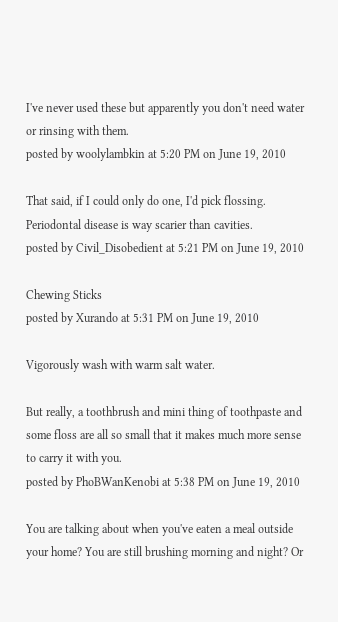I've never used these but apparently you don't need water or rinsing with them.
posted by woolylambkin at 5:20 PM on June 19, 2010

That said, if I could only do one, I'd pick flossing. Periodontal disease is way scarier than cavities.
posted by Civil_Disobedient at 5:21 PM on June 19, 2010

Chewing Sticks
posted by Xurando at 5:31 PM on June 19, 2010

Vigorously wash with warm salt water.

But really, a toothbrush and mini thing of toothpaste and some floss are all so small that it makes much more sense to carry it with you.
posted by PhoBWanKenobi at 5:38 PM on June 19, 2010

You are talking about when you've eaten a meal outside your home? You are still brushing morning and night? Or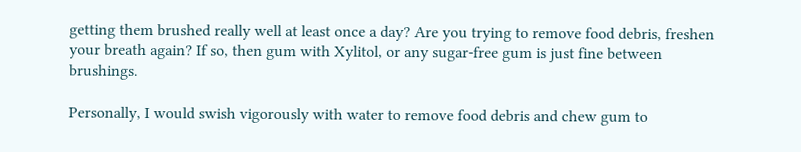getting them brushed really well at least once a day? Are you trying to remove food debris, freshen your breath again? If so, then gum with Xylitol, or any sugar-free gum is just fine between brushings.

Personally, I would swish vigorously with water to remove food debris and chew gum to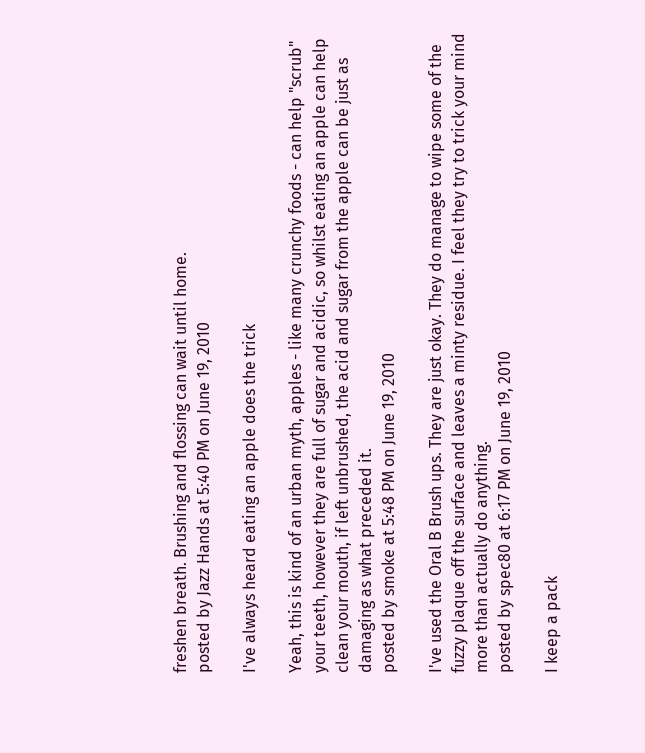freshen breath. Brushing and flossing can wait until home.
posted by Jazz Hands at 5:40 PM on June 19, 2010

I've always heard eating an apple does the trick

Yeah, this is kind of an urban myth, apples - like many crunchy foods - can help "scrub" your teeth, however they are full of sugar and acidic, so whilst eating an apple can help clean your mouth, if left unbrushed, the acid and sugar from the apple can be just as damaging as what preceded it.
posted by smoke at 5:48 PM on June 19, 2010

I've used the Oral B Brush ups. They are just okay. They do manage to wipe some of the fuzzy plaque off the surface and leaves a minty residue. I feel they try to trick your mind more than actually do anything.
posted by spec80 at 6:17 PM on June 19, 2010

I keep a pack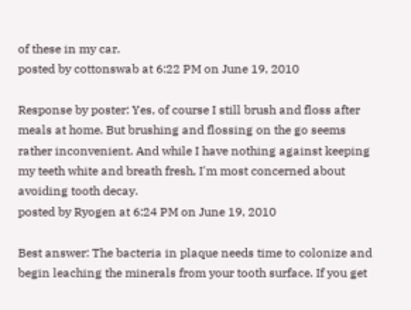of these in my car.
posted by cottonswab at 6:22 PM on June 19, 2010

Response by poster: Yes, of course I still brush and floss after meals at home. But brushing and flossing on the go seems rather inconvenient. And while I have nothing against keeping my teeth white and breath fresh, I'm most concerned about avoiding tooth decay.
posted by Ryogen at 6:24 PM on June 19, 2010

Best answer: The bacteria in plaque needs time to colonize and begin leaching the minerals from your tooth surface. If you get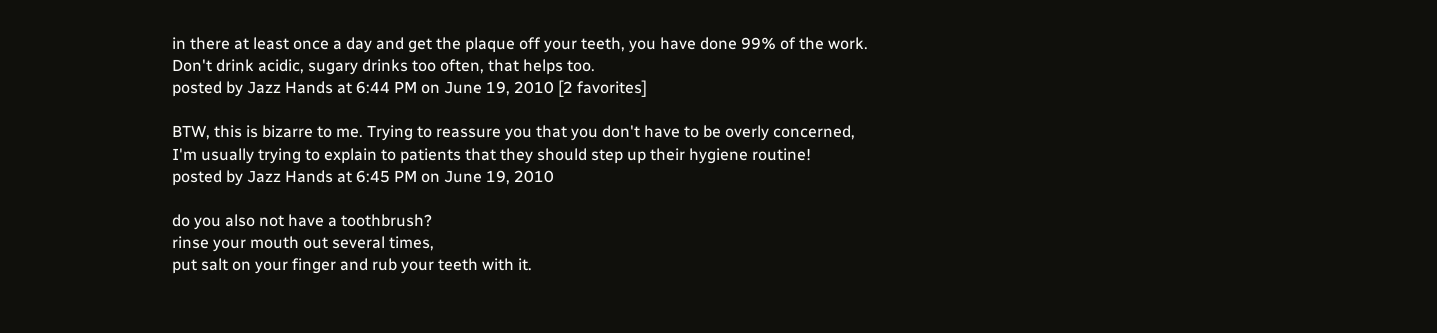in there at least once a day and get the plaque off your teeth, you have done 99% of the work. Don't drink acidic, sugary drinks too often, that helps too.
posted by Jazz Hands at 6:44 PM on June 19, 2010 [2 favorites]

BTW, this is bizarre to me. Trying to reassure you that you don't have to be overly concerned, I'm usually trying to explain to patients that they should step up their hygiene routine!
posted by Jazz Hands at 6:45 PM on June 19, 2010

do you also not have a toothbrush?
rinse your mouth out several times,
put salt on your finger and rub your teeth with it.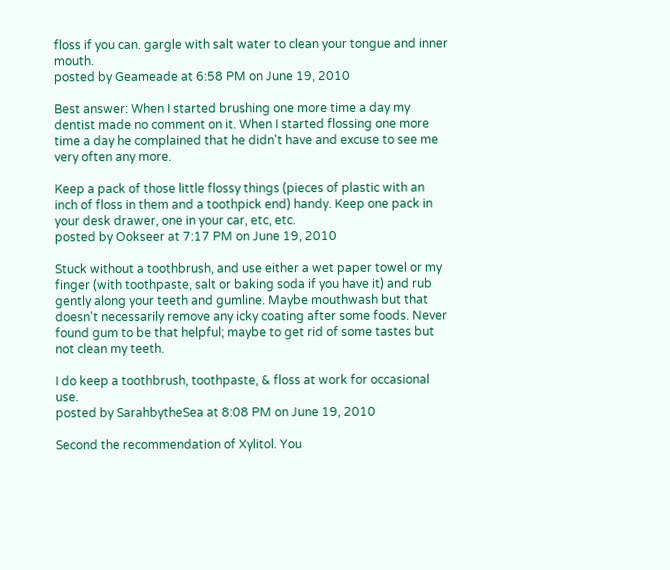floss if you can. gargle with salt water to clean your tongue and inner mouth.
posted by Geameade at 6:58 PM on June 19, 2010

Best answer: When I started brushing one more time a day my dentist made no comment on it. When I started flossing one more time a day he complained that he didn't have and excuse to see me very often any more.

Keep a pack of those little flossy things (pieces of plastic with an inch of floss in them and a toothpick end) handy. Keep one pack in your desk drawer, one in your car, etc, etc.
posted by Ookseer at 7:17 PM on June 19, 2010

Stuck without a toothbrush, and use either a wet paper towel or my finger (with toothpaste, salt or baking soda if you have it) and rub gently along your teeth and gumline. Maybe mouthwash but that doesn't necessarily remove any icky coating after some foods. Never found gum to be that helpful; maybe to get rid of some tastes but not clean my teeth.

I do keep a toothbrush, toothpaste, & floss at work for occasional use.
posted by SarahbytheSea at 8:08 PM on June 19, 2010

Second the recommendation of Xylitol. You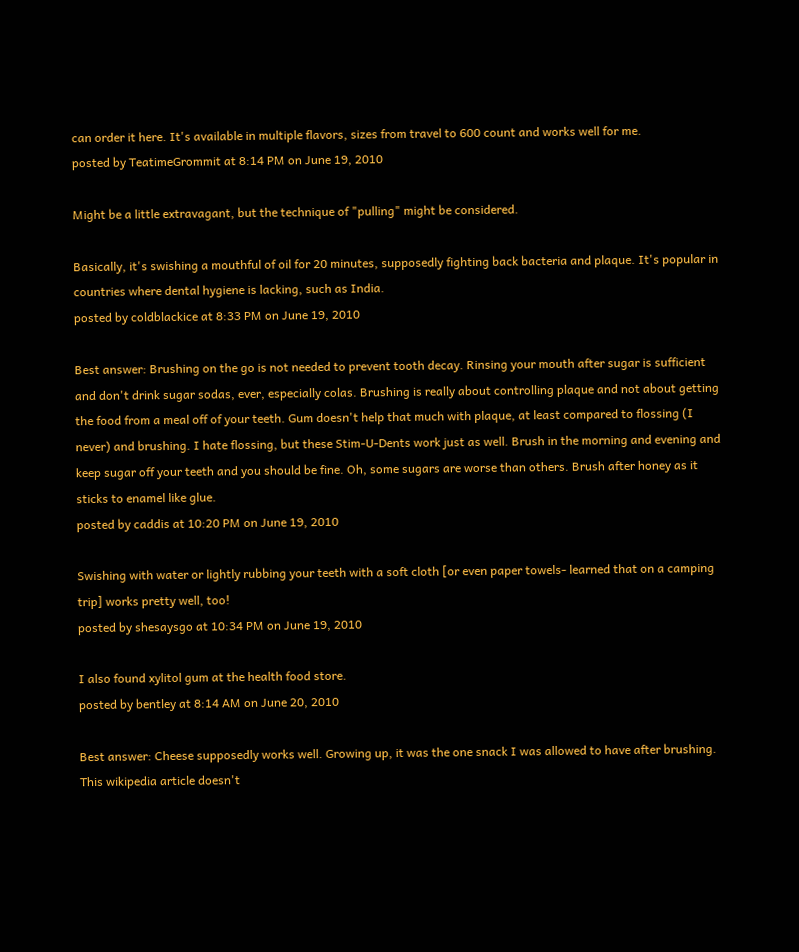can order it here. It's available in multiple flavors, sizes from travel to 600 count and works well for me.
posted by TeatimeGrommit at 8:14 PM on June 19, 2010

Might be a little extravagant, but the technique of "pulling" might be considered.

Basically, it's swishing a mouthful of oil for 20 minutes, supposedly fighting back bacteria and plaque. It's popular in countries where dental hygiene is lacking, such as India.
posted by coldblackice at 8:33 PM on June 19, 2010

Best answer: Brushing on the go is not needed to prevent tooth decay. Rinsing your mouth after sugar is sufficient and don't drink sugar sodas, ever, especially colas. Brushing is really about controlling plaque and not about getting the food from a meal off of your teeth. Gum doesn't help that much with plaque, at least compared to flossing (I never) and brushing. I hate flossing, but these Stim-U-Dents work just as well. Brush in the morning and evening and keep sugar off your teeth and you should be fine. Oh, some sugars are worse than others. Brush after honey as it sticks to enamel like glue.
posted by caddis at 10:20 PM on June 19, 2010

Swishing with water or lightly rubbing your teeth with a soft cloth [or even paper towels- learned that on a camping trip] works pretty well, too!
posted by shesaysgo at 10:34 PM on June 19, 2010

I also found xylitol gum at the health food store.
posted by bentley at 8:14 AM on June 20, 2010

Best answer: Cheese supposedly works well. Growing up, it was the one snack I was allowed to have after brushing. This wikipedia article doesn't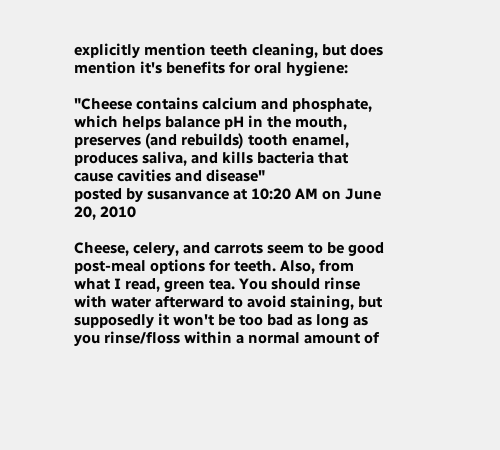explicitly mention teeth cleaning, but does mention it's benefits for oral hygiene:

"Cheese contains calcium and phosphate, which helps balance pH in the mouth, preserves (and rebuilds) tooth enamel, produces saliva, and kills bacteria that cause cavities and disease"
posted by susanvance at 10:20 AM on June 20, 2010

Cheese, celery, and carrots seem to be good post-meal options for teeth. Also, from what I read, green tea. You should rinse with water afterward to avoid staining, but supposedly it won't be too bad as long as you rinse/floss within a normal amount of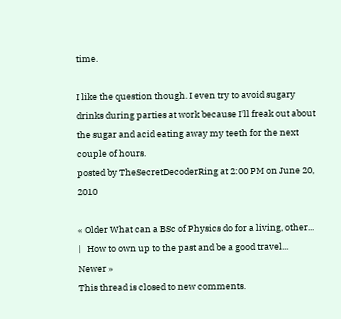time.

I like the question though. I even try to avoid sugary drinks during parties at work because I'll freak out about the sugar and acid eating away my teeth for the next couple of hours.
posted by TheSecretDecoderRing at 2:00 PM on June 20, 2010

« Older What can a BSc of Physics do for a living, other...   |   How to own up to the past and be a good travel... Newer »
This thread is closed to new comments.